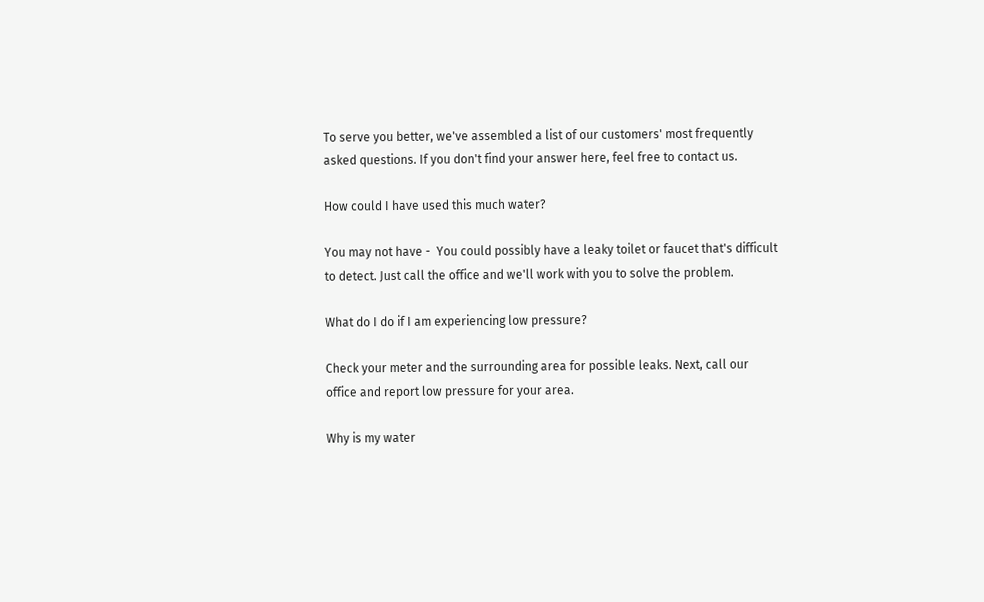To serve you better, we've assembled a list of our customers' most frequently asked questions. If you don't find your answer here, feel free to contact us.

How could I have used this much water?

You may not have -  You could possibly have a leaky toilet or faucet that's difficult to detect. Just call the office and we'll work with you to solve the problem.

What do I do if I am experiencing low pressure?

Check your meter and the surrounding area for possible leaks. Next, call our office and report low pressure for your area.

Why is my water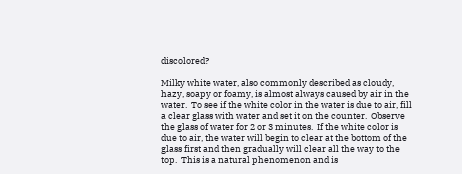discolored?

Milky white water, also commonly described as cloudy, hazy, soapy or foamy, is almost always caused by air in the water.  To see if the white color in the water is due to air, fill a clear glass with water and set it on the counter.  Observe the glass of water for 2 or 3 minutes.  If the white color is due to air, the water will begin to clear at the bottom of the glass first and then gradually will clear all the way to the top.  This is a natural phenomenon and is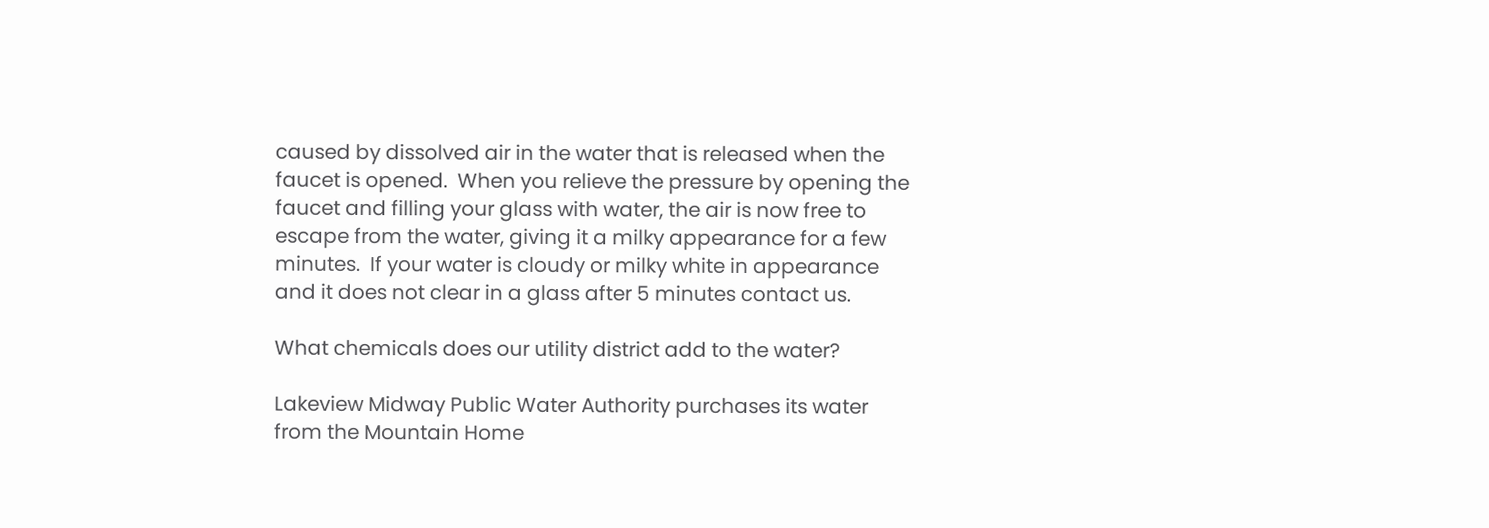caused by dissolved air in the water that is released when the faucet is opened.  When you relieve the pressure by opening the faucet and filling your glass with water, the air is now free to escape from the water, giving it a milky appearance for a few minutes.  If your water is cloudy or milky white in appearance and it does not clear in a glass after 5 minutes contact us.

What chemicals does our utility district add to the water?

Lakeview Midway Public Water Authority purchases its water from the Mountain Home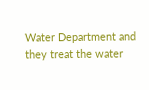Water Department and they treat the water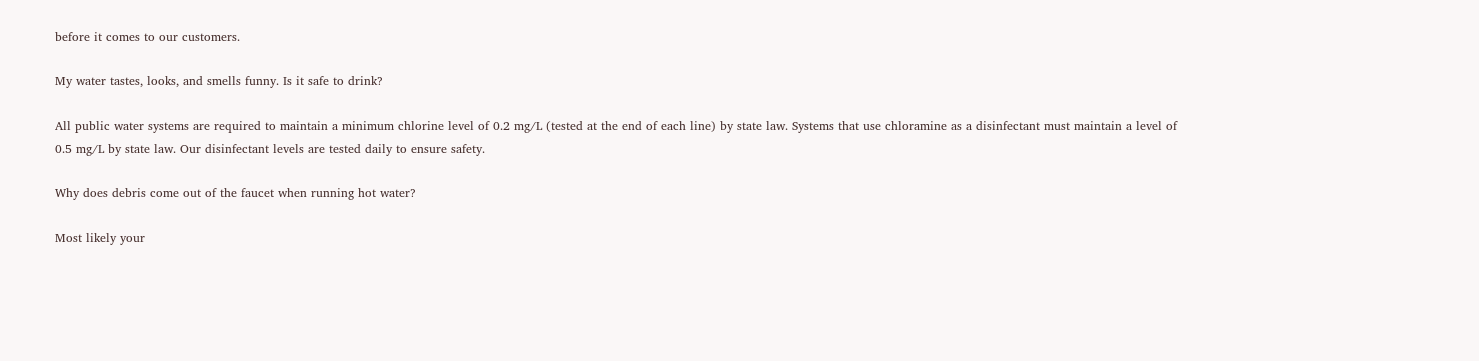before it comes to our customers.

My water tastes, looks, and smells funny. Is it safe to drink?

All public water systems are required to maintain a minimum chlorine level of 0.2 mg/L (tested at the end of each line) by state law. Systems that use chloramine as a disinfectant must maintain a level of 0.5 mg/L by state law. Our disinfectant levels are tested daily to ensure safety.

Why does debris come out of the faucet when running hot water?

Most likely your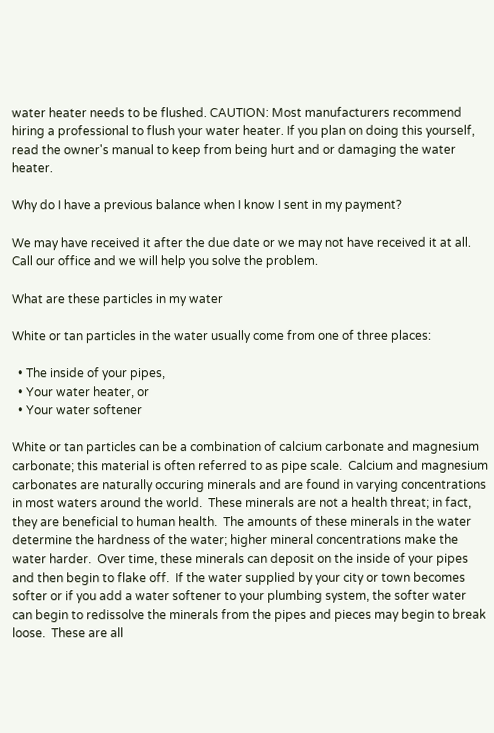water heater needs to be flushed. CAUTION: Most manufacturers recommend hiring a professional to flush your water heater. If you plan on doing this yourself, read the owner's manual to keep from being hurt and or damaging the water heater.

Why do I have a previous balance when I know I sent in my payment?

We may have received it after the due date or we may not have received it at all. Call our office and we will help you solve the problem.

What are these particles in my water

White or tan particles in the water usually come from one of three places:

  • The inside of your pipes,
  • Your water heater, or
  • Your water softener

White or tan particles can be a combination of calcium carbonate and magnesium carbonate; this material is often referred to as pipe scale.  Calcium and magnesium carbonates are naturally occuring minerals and are found in varying concentrations in most waters around the world.  These minerals are not a health threat; in fact, they are beneficial to human health.  The amounts of these minerals in the water determine the hardness of the water; higher mineral concentrations make the water harder.  Over time, these minerals can deposit on the inside of your pipes and then begin to flake off.  If the water supplied by your city or town becomes softer or if you add a water softener to your plumbing system, the softer water can begin to redissolve the minerals from the pipes and pieces may begin to break loose.  These are all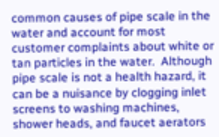common causes of pipe scale in the water and account for most customer complaints about white or tan particles in the water.  Although pipe scale is not a health hazard, it can be a nuisance by clogging inlet screens to washing machines, shower heads, and faucet aerators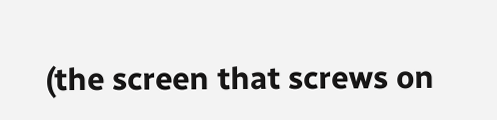(the screen that screws on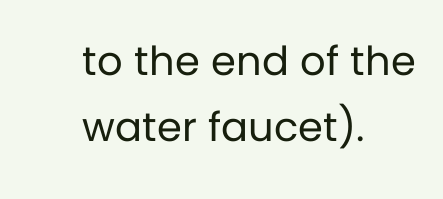to the end of the water faucet).